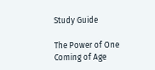Study Guide

The Power of One Coming of Age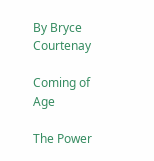By Bryce Courtenay

Coming of Age

The Power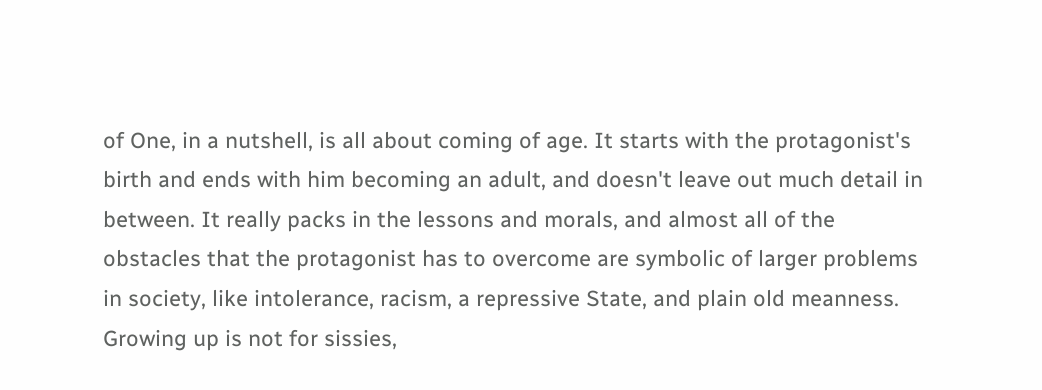of One, in a nutshell, is all about coming of age. It starts with the protagonist's birth and ends with him becoming an adult, and doesn't leave out much detail in between. It really packs in the lessons and morals, and almost all of the obstacles that the protagonist has to overcome are symbolic of larger problems in society, like intolerance, racism, a repressive State, and plain old meanness. Growing up is not for sissies,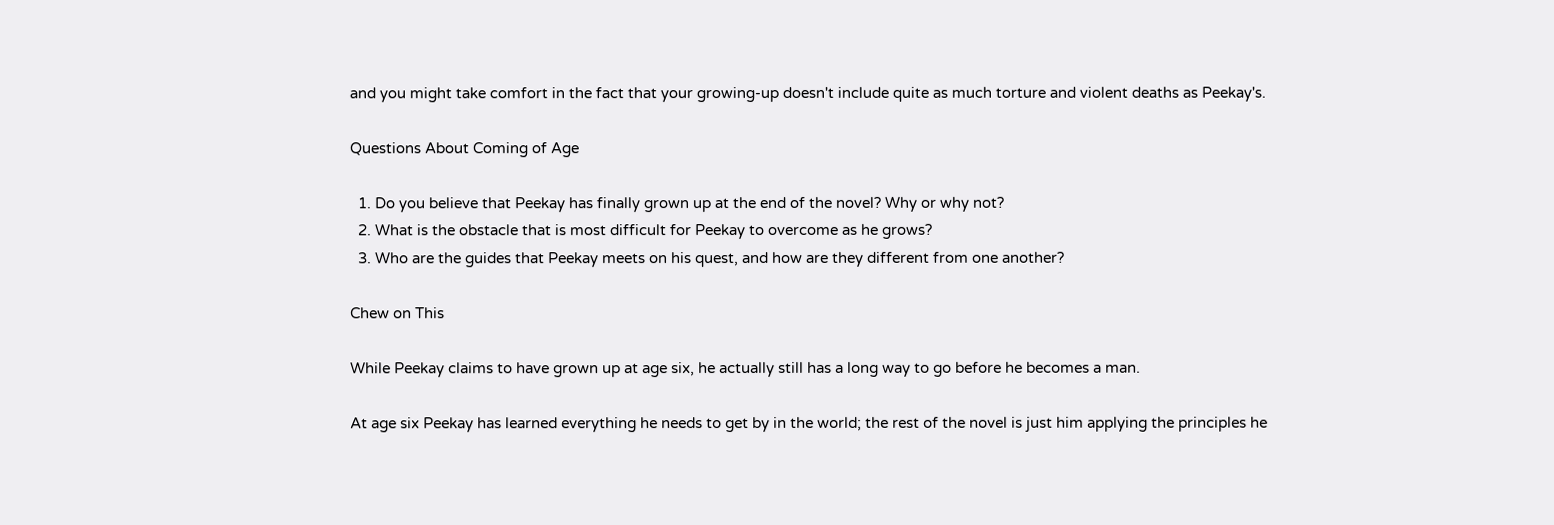and you might take comfort in the fact that your growing-up doesn't include quite as much torture and violent deaths as Peekay's.

Questions About Coming of Age

  1. Do you believe that Peekay has finally grown up at the end of the novel? Why or why not?
  2. What is the obstacle that is most difficult for Peekay to overcome as he grows?
  3. Who are the guides that Peekay meets on his quest, and how are they different from one another?

Chew on This

While Peekay claims to have grown up at age six, he actually still has a long way to go before he becomes a man.

At age six Peekay has learned everything he needs to get by in the world; the rest of the novel is just him applying the principles he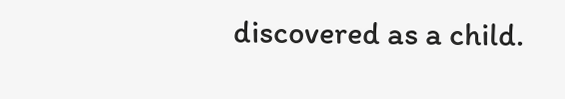discovered as a child.